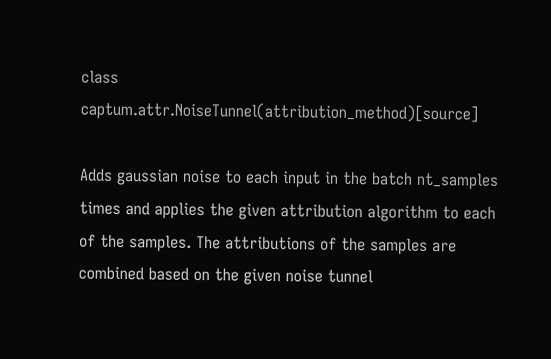class captum.attr.NoiseTunnel(attribution_method)[source]

Adds gaussian noise to each input in the batch nt_samples times and applies the given attribution algorithm to each of the samples. The attributions of the samples are combined based on the given noise tunnel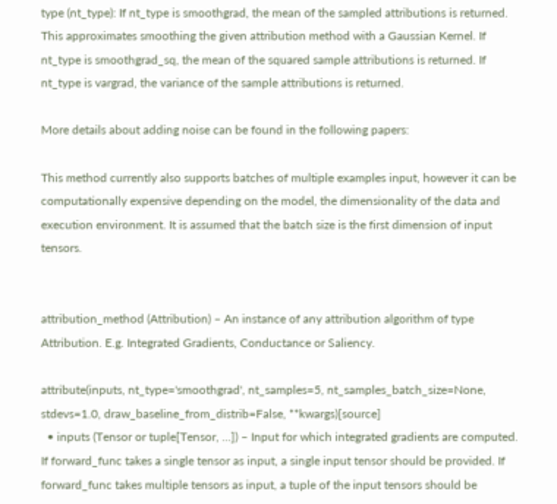type (nt_type): If nt_type is smoothgrad, the mean of the sampled attributions is returned. This approximates smoothing the given attribution method with a Gaussian Kernel. If nt_type is smoothgrad_sq, the mean of the squared sample attributions is returned. If nt_type is vargrad, the variance of the sample attributions is returned.

More details about adding noise can be found in the following papers:

This method currently also supports batches of multiple examples input, however it can be computationally expensive depending on the model, the dimensionality of the data and execution environment. It is assumed that the batch size is the first dimension of input tensors.


attribution_method (Attribution) – An instance of any attribution algorithm of type Attribution. E.g. Integrated Gradients, Conductance or Saliency.

attribute(inputs, nt_type='smoothgrad', nt_samples=5, nt_samples_batch_size=None, stdevs=1.0, draw_baseline_from_distrib=False, **kwargs)[source]
  • inputs (Tensor or tuple[Tensor, ...]) – Input for which integrated gradients are computed. If forward_func takes a single tensor as input, a single input tensor should be provided. If forward_func takes multiple tensors as input, a tuple of the input tensors should be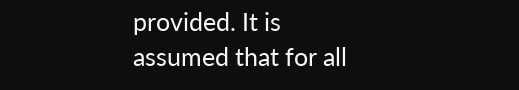provided. It is assumed that for all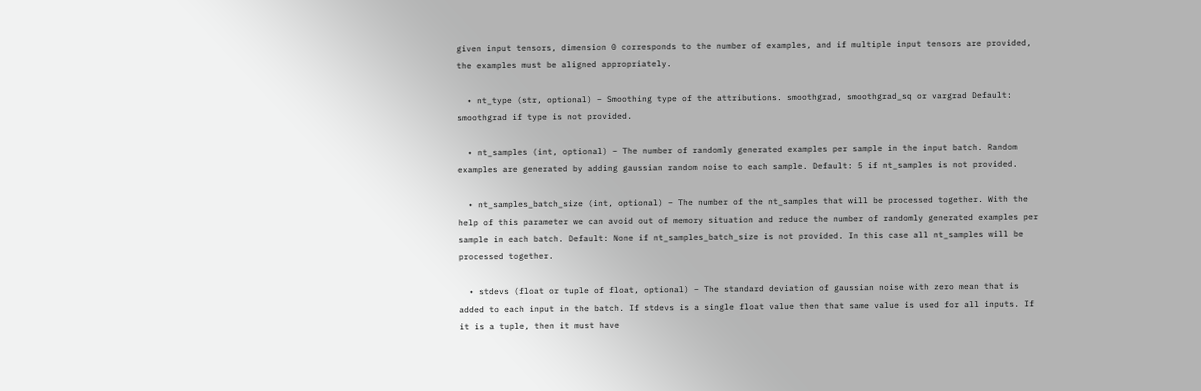given input tensors, dimension 0 corresponds to the number of examples, and if multiple input tensors are provided, the examples must be aligned appropriately.

  • nt_type (str, optional) – Smoothing type of the attributions. smoothgrad, smoothgrad_sq or vargrad Default: smoothgrad if type is not provided.

  • nt_samples (int, optional) – The number of randomly generated examples per sample in the input batch. Random examples are generated by adding gaussian random noise to each sample. Default: 5 if nt_samples is not provided.

  • nt_samples_batch_size (int, optional) – The number of the nt_samples that will be processed together. With the help of this parameter we can avoid out of memory situation and reduce the number of randomly generated examples per sample in each batch. Default: None if nt_samples_batch_size is not provided. In this case all nt_samples will be processed together.

  • stdevs (float or tuple of float, optional) – The standard deviation of gaussian noise with zero mean that is added to each input in the batch. If stdevs is a single float value then that same value is used for all inputs. If it is a tuple, then it must have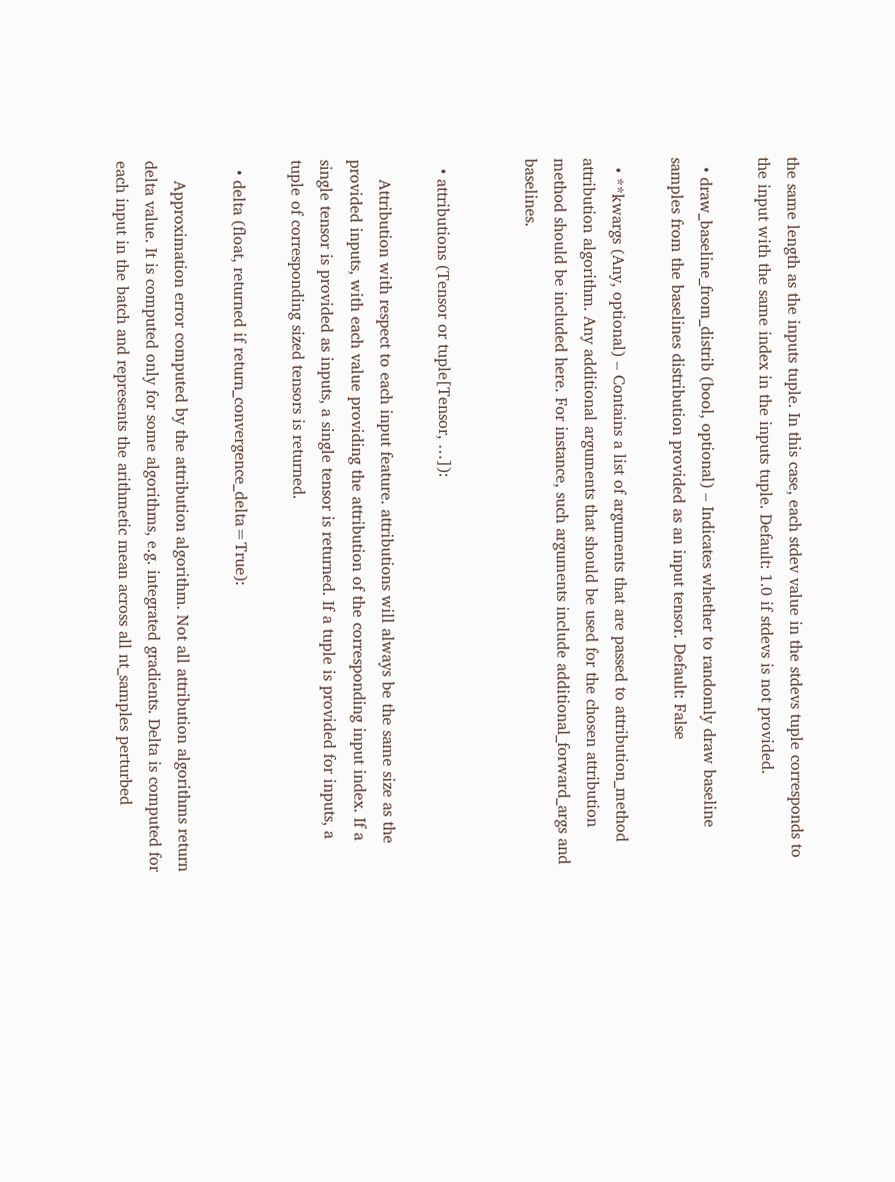the same length as the inputs tuple. In this case, each stdev value in the stdevs tuple corresponds to the input with the same index in the inputs tuple. Default: 1.0 if stdevs is not provided.

  • draw_baseline_from_distrib (bool, optional) – Indicates whether to randomly draw baseline samples from the baselines distribution provided as an input tensor. Default: False

  • **kwargs (Any, optional) – Contains a list of arguments that are passed to attribution_method attribution algorithm. Any additional arguments that should be used for the chosen attribution method should be included here. For instance, such arguments include additional_forward_args and baselines.


  • attributions (Tensor or tuple[Tensor, …]):

    Attribution with respect to each input feature. attributions will always be the same size as the provided inputs, with each value providing the attribution of the corresponding input index. If a single tensor is provided as inputs, a single tensor is returned. If a tuple is provided for inputs, a tuple of corresponding sized tensors is returned.

  • delta (float, returned if return_convergence_delta=True):

    Approximation error computed by the attribution algorithm. Not all attribution algorithms return delta value. It is computed only for some algorithms, e.g. integrated gradients. Delta is computed for each input in the batch and represents the arithmetic mean across all nt_samples perturbed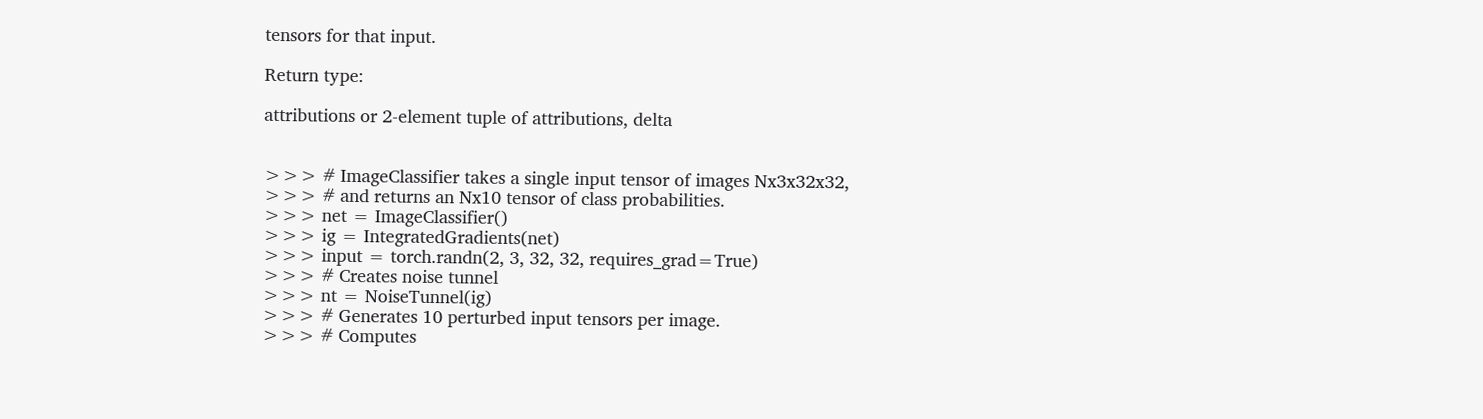tensors for that input.

Return type:

attributions or 2-element tuple of attributions, delta


>>> # ImageClassifier takes a single input tensor of images Nx3x32x32,
>>> # and returns an Nx10 tensor of class probabilities.
>>> net = ImageClassifier()
>>> ig = IntegratedGradients(net)
>>> input = torch.randn(2, 3, 32, 32, requires_grad=True)
>>> # Creates noise tunnel
>>> nt = NoiseTunnel(ig)
>>> # Generates 10 perturbed input tensors per image.
>>> # Computes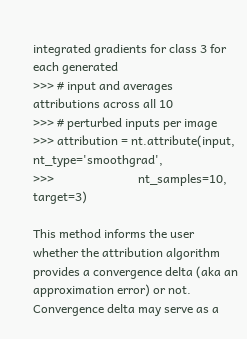integrated gradients for class 3 for each generated
>>> # input and averages attributions across all 10
>>> # perturbed inputs per image
>>> attribution = nt.attribute(input, nt_type='smoothgrad',
>>>                            nt_samples=10, target=3)

This method informs the user whether the attribution algorithm provides a convergence delta (aka an approximation error) or not. Convergence delta may serve as a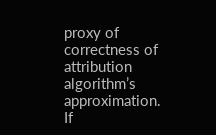proxy of correctness of attribution algorithm’s approximation. If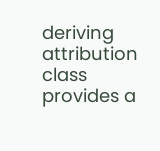deriving attribution class provides a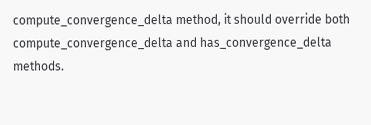compute_convergence_delta method, it should override both compute_convergence_delta and has_convergence_delta methods.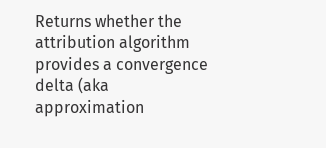Returns whether the attribution algorithm provides a convergence delta (aka approximation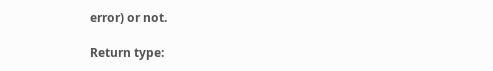error) or not.

Return type: